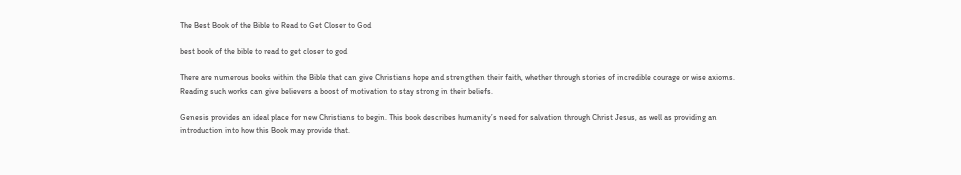The Best Book of the Bible to Read to Get Closer to God

best book of the bible to read to get closer to god

There are numerous books within the Bible that can give Christians hope and strengthen their faith, whether through stories of incredible courage or wise axioms. Reading such works can give believers a boost of motivation to stay strong in their beliefs.

Genesis provides an ideal place for new Christians to begin. This book describes humanity’s need for salvation through Christ Jesus, as well as providing an introduction into how this Book may provide that.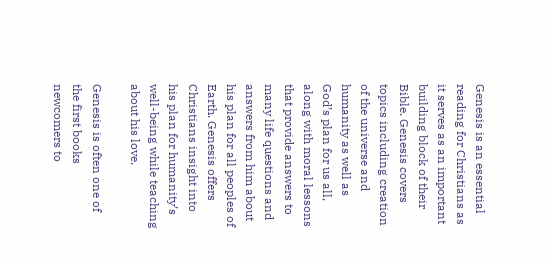Genesis is an essential reading for Christians as it serves as an important building block of their Bible. Genesis covers topics including creation of the universe and humanity as well as God’s plan for us all, along with moral lessons that provide answers to many life questions and answers from him about his plan for all peoples of Earth. Genesis offers Christians insight into his plan for humanity’s well-being while teaching about his love.

Genesis is often one of the first books newcomers to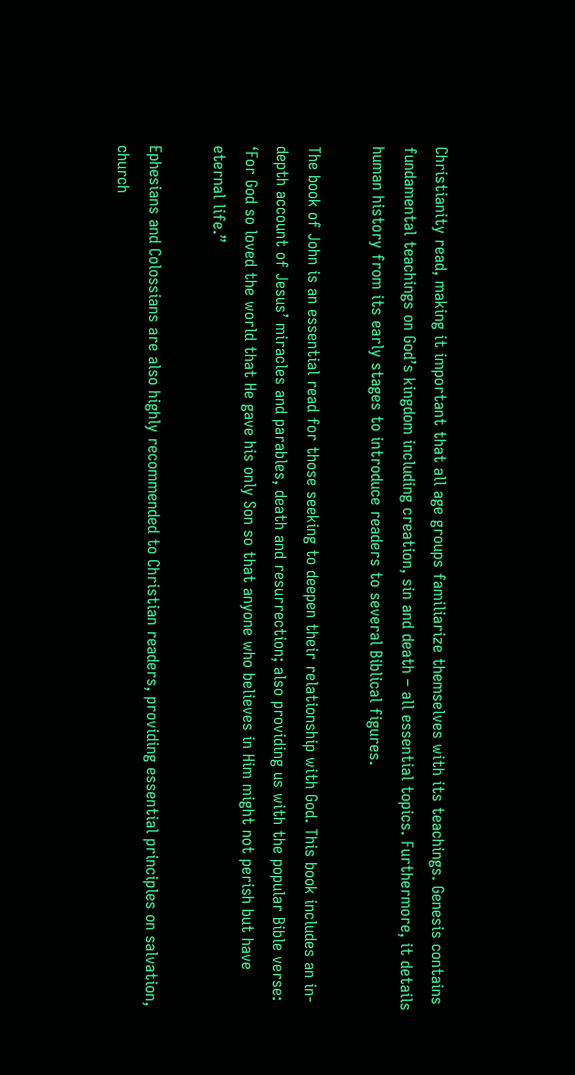Christianity read, making it important that all age groups familiarize themselves with its teachings. Genesis contains fundamental teachings on God’s kingdom including creation, sin and death – all essential topics. Furthermore, it details human history from its early stages to introduce readers to several Biblical figures.

The book of John is an essential read for those seeking to deepen their relationship with God. This book includes an in-depth account of Jesus’ miracles and parables, death and resurrection; also providing us with the popular Bible verse: ‘For God so loved the world that He gave his only Son so that anyone who believes in Him might not perish but have eternal life.”

Ephesians and Colossians are also highly recommended to Christian readers, providing essential principles on salvation, church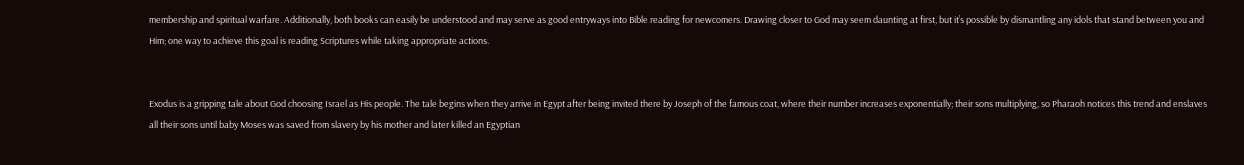membership and spiritual warfare. Additionally, both books can easily be understood and may serve as good entryways into Bible reading for newcomers. Drawing closer to God may seem daunting at first, but it’s possible by dismantling any idols that stand between you and Him; one way to achieve this goal is reading Scriptures while taking appropriate actions.


Exodus is a gripping tale about God choosing Israel as His people. The tale begins when they arrive in Egypt after being invited there by Joseph of the famous coat, where their number increases exponentially; their sons multiplying, so Pharaoh notices this trend and enslaves all their sons until baby Moses was saved from slavery by his mother and later killed an Egyptian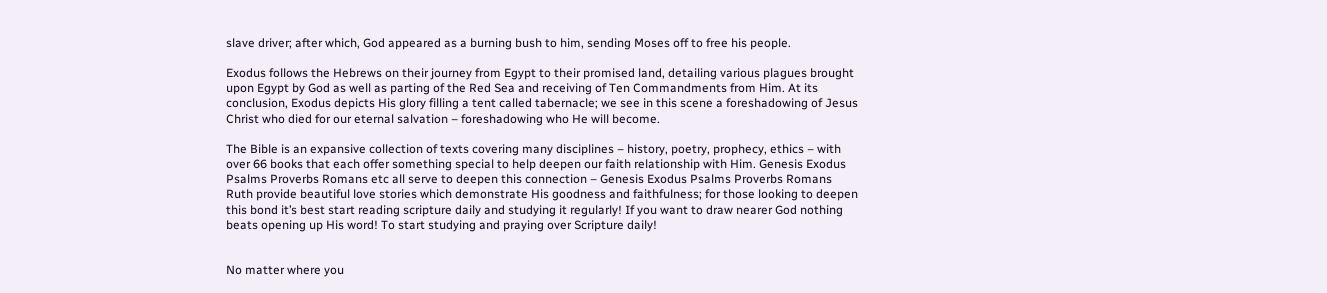slave driver; after which, God appeared as a burning bush to him, sending Moses off to free his people.

Exodus follows the Hebrews on their journey from Egypt to their promised land, detailing various plagues brought upon Egypt by God as well as parting of the Red Sea and receiving of Ten Commandments from Him. At its conclusion, Exodus depicts His glory filling a tent called tabernacle; we see in this scene a foreshadowing of Jesus Christ who died for our eternal salvation – foreshadowing who He will become.

The Bible is an expansive collection of texts covering many disciplines – history, poetry, prophecy, ethics – with over 66 books that each offer something special to help deepen our faith relationship with Him. Genesis Exodus Psalms Proverbs Romans etc all serve to deepen this connection – Genesis Exodus Psalms Proverbs Romans Ruth provide beautiful love stories which demonstrate His goodness and faithfulness; for those looking to deepen this bond it’s best start reading scripture daily and studying it regularly! If you want to draw nearer God nothing beats opening up His word! To start studying and praying over Scripture daily!


No matter where you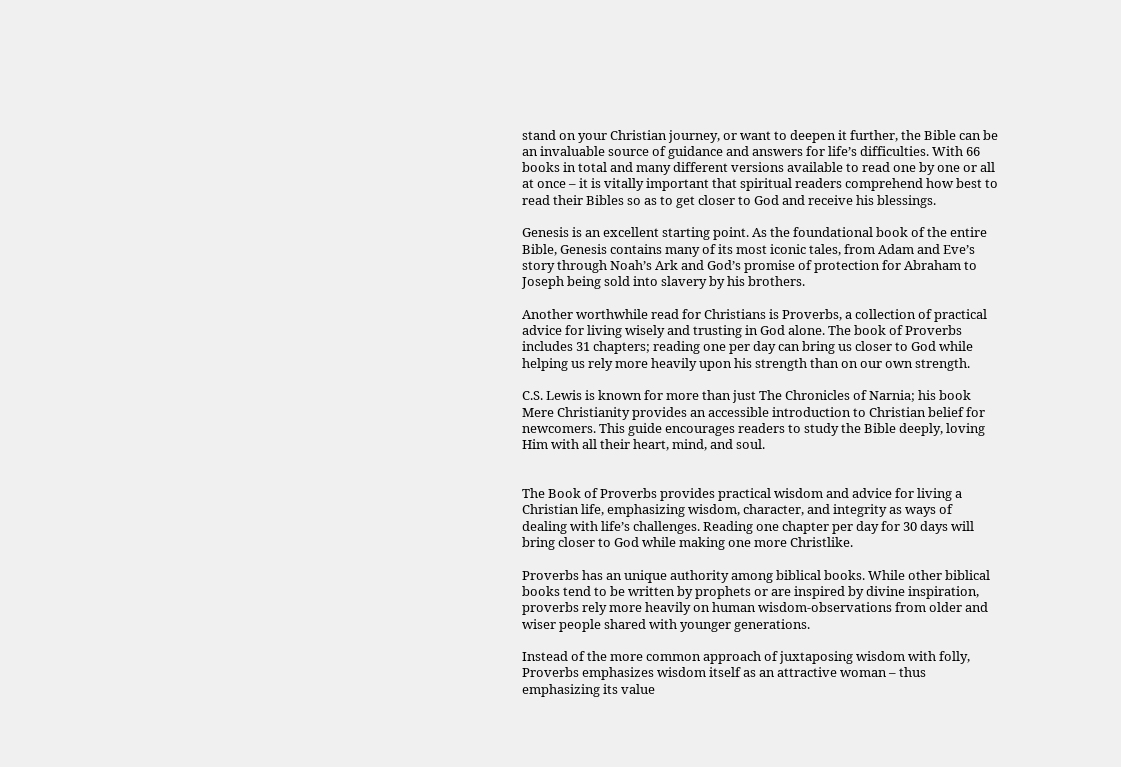stand on your Christian journey, or want to deepen it further, the Bible can be an invaluable source of guidance and answers for life’s difficulties. With 66 books in total and many different versions available to read one by one or all at once – it is vitally important that spiritual readers comprehend how best to read their Bibles so as to get closer to God and receive his blessings.

Genesis is an excellent starting point. As the foundational book of the entire Bible, Genesis contains many of its most iconic tales, from Adam and Eve’s story through Noah’s Ark and God’s promise of protection for Abraham to Joseph being sold into slavery by his brothers.

Another worthwhile read for Christians is Proverbs, a collection of practical advice for living wisely and trusting in God alone. The book of Proverbs includes 31 chapters; reading one per day can bring us closer to God while helping us rely more heavily upon his strength than on our own strength.

C.S. Lewis is known for more than just The Chronicles of Narnia; his book Mere Christianity provides an accessible introduction to Christian belief for newcomers. This guide encourages readers to study the Bible deeply, loving Him with all their heart, mind, and soul.


The Book of Proverbs provides practical wisdom and advice for living a Christian life, emphasizing wisdom, character, and integrity as ways of dealing with life’s challenges. Reading one chapter per day for 30 days will bring closer to God while making one more Christlike.

Proverbs has an unique authority among biblical books. While other biblical books tend to be written by prophets or are inspired by divine inspiration, proverbs rely more heavily on human wisdom-observations from older and wiser people shared with younger generations.

Instead of the more common approach of juxtaposing wisdom with folly, Proverbs emphasizes wisdom itself as an attractive woman – thus emphasizing its value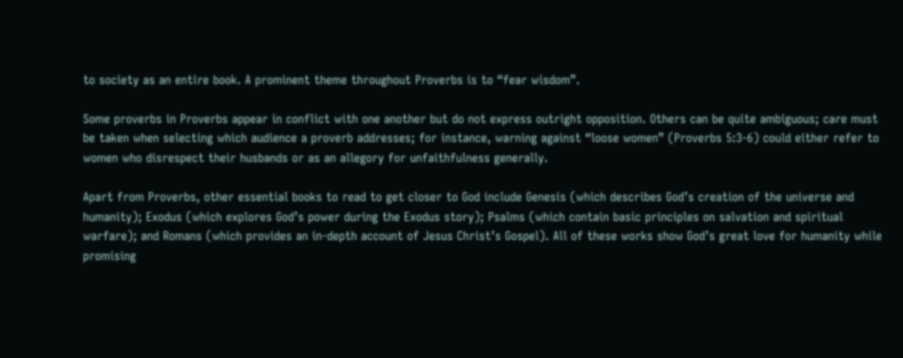to society as an entire book. A prominent theme throughout Proverbs is to “fear wisdom”.

Some proverbs in Proverbs appear in conflict with one another but do not express outright opposition. Others can be quite ambiguous; care must be taken when selecting which audience a proverb addresses; for instance, warning against “loose women” (Proverbs 5:3-6) could either refer to women who disrespect their husbands or as an allegory for unfaithfulness generally.

Apart from Proverbs, other essential books to read to get closer to God include Genesis (which describes God’s creation of the universe and humanity); Exodus (which explores God’s power during the Exodus story); Psalms (which contain basic principles on salvation and spiritual warfare); and Romans (which provides an in-depth account of Jesus Christ’s Gospel). All of these works show God’s great love for humanity while promising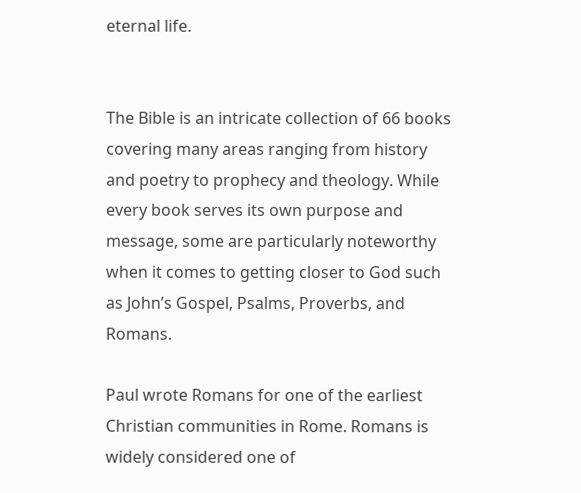eternal life.


The Bible is an intricate collection of 66 books covering many areas ranging from history and poetry to prophecy and theology. While every book serves its own purpose and message, some are particularly noteworthy when it comes to getting closer to God such as John’s Gospel, Psalms, Proverbs, and Romans.

Paul wrote Romans for one of the earliest Christian communities in Rome. Romans is widely considered one of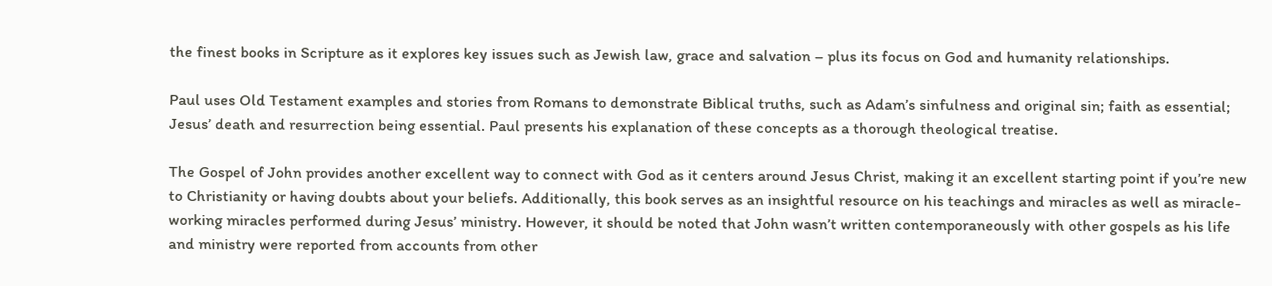the finest books in Scripture as it explores key issues such as Jewish law, grace and salvation – plus its focus on God and humanity relationships.

Paul uses Old Testament examples and stories from Romans to demonstrate Biblical truths, such as Adam’s sinfulness and original sin; faith as essential; Jesus’ death and resurrection being essential. Paul presents his explanation of these concepts as a thorough theological treatise.

The Gospel of John provides another excellent way to connect with God as it centers around Jesus Christ, making it an excellent starting point if you’re new to Christianity or having doubts about your beliefs. Additionally, this book serves as an insightful resource on his teachings and miracles as well as miracle-working miracles performed during Jesus’ ministry. However, it should be noted that John wasn’t written contemporaneously with other gospels as his life and ministry were reported from accounts from other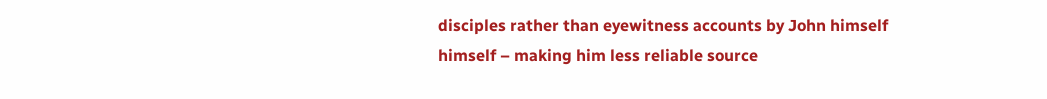disciples rather than eyewitness accounts by John himself himself – making him less reliable source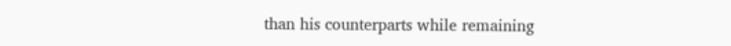than his counterparts while remaining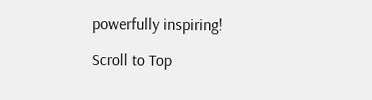powerfully inspiring!

Scroll to Top